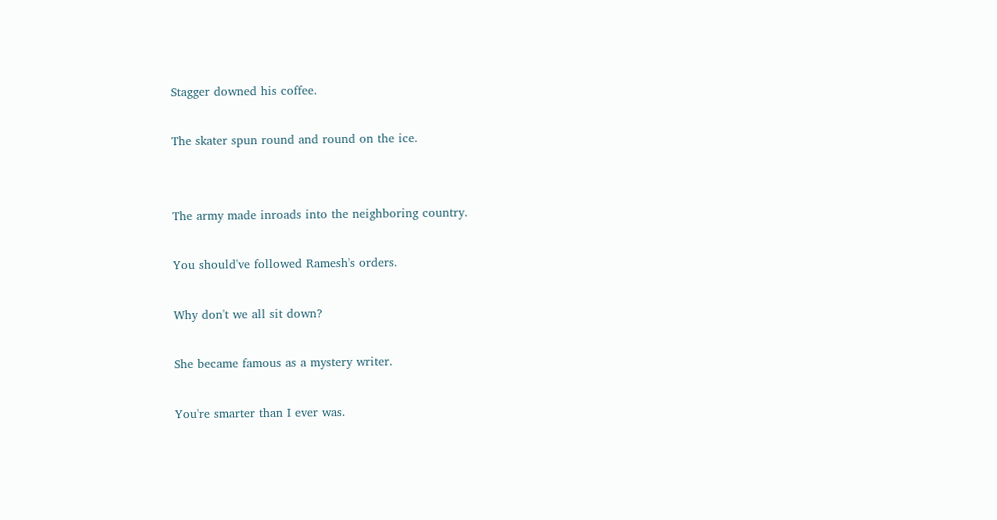Stagger downed his coffee.

The skater spun round and round on the ice.


The army made inroads into the neighboring country.

You should've followed Ramesh's orders.

Why don't we all sit down?

She became famous as a mystery writer.

You're smarter than I ever was.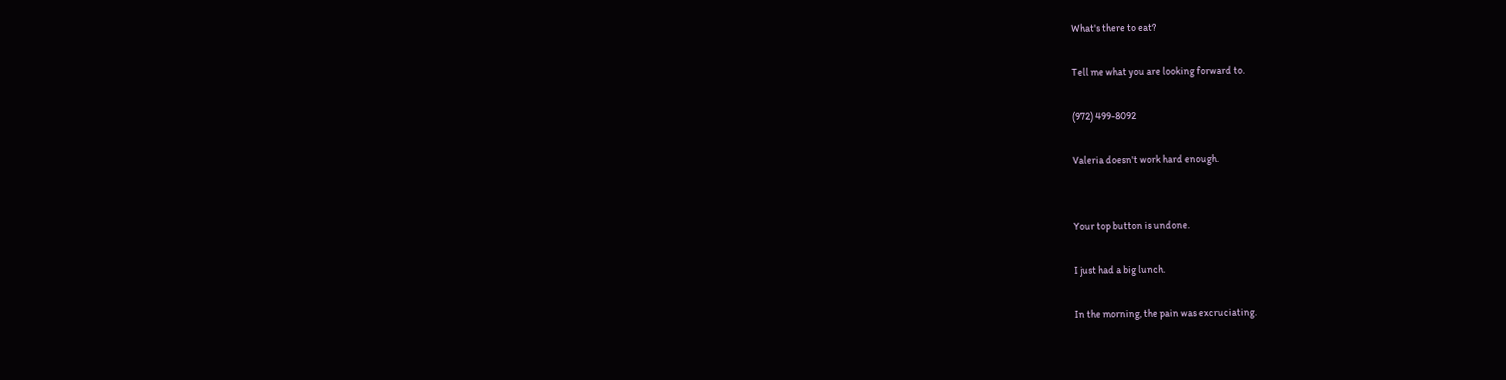What's there to eat?

Tell me what you are looking forward to.

(972) 499-8092

Valeria doesn't work hard enough.


Your top button is undone.

I just had a big lunch.

In the morning, the pain was excruciating.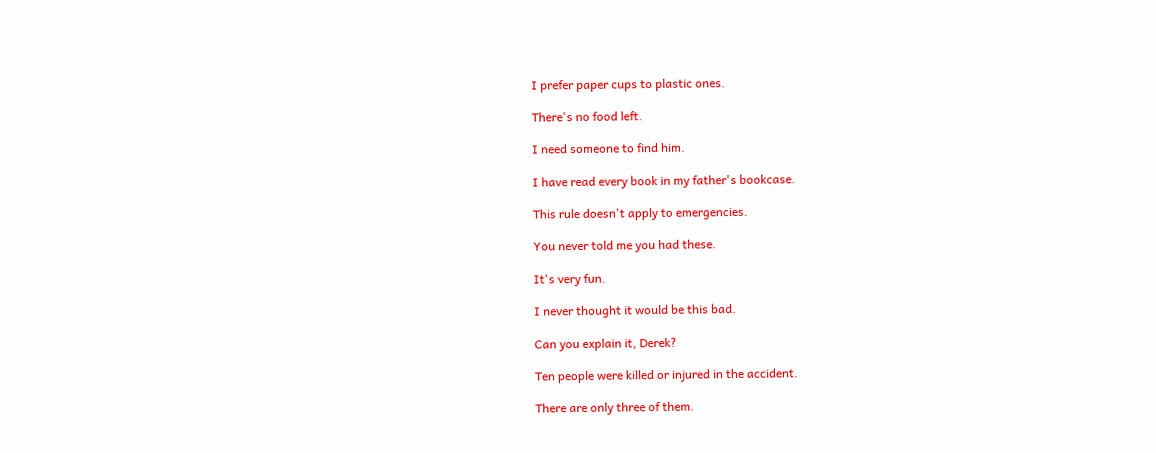I prefer paper cups to plastic ones.

There's no food left.

I need someone to find him.

I have read every book in my father's bookcase.

This rule doesn't apply to emergencies.

You never told me you had these.

It's very fun.

I never thought it would be this bad.

Can you explain it, Derek?

Ten people were killed or injured in the accident.

There are only three of them.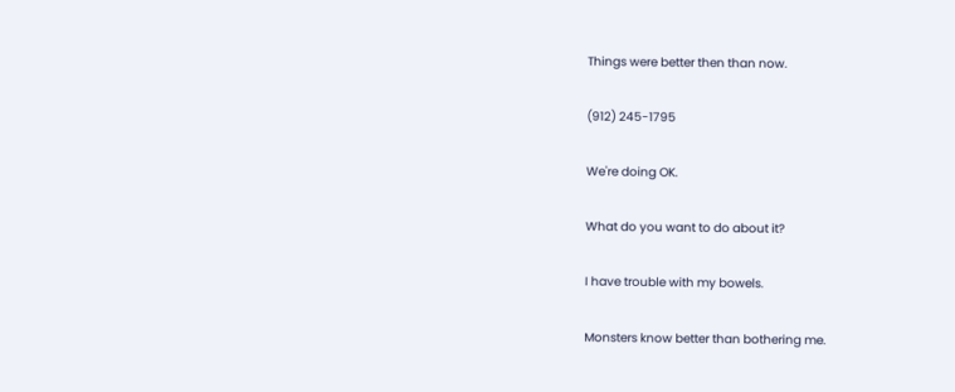Things were better then than now.

(912) 245-1795

We're doing OK.

What do you want to do about it?

I have trouble with my bowels.

Monsters know better than bothering me.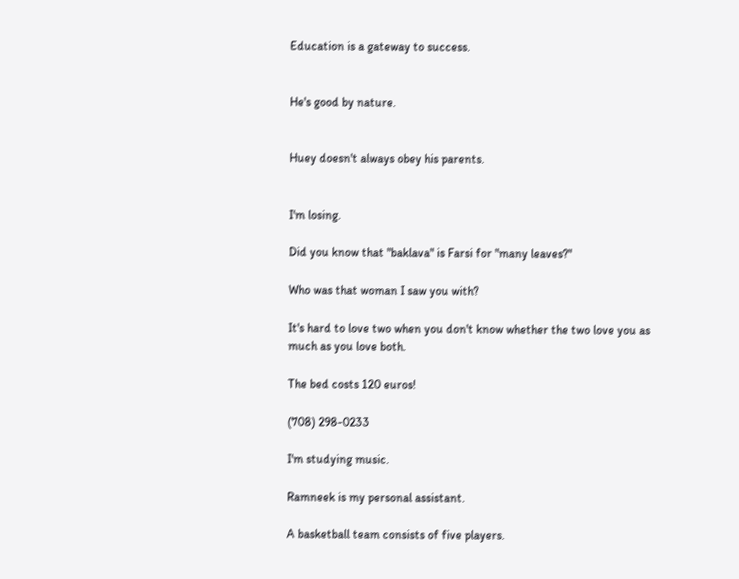Education is a gateway to success.


He's good by nature.


Huey doesn't always obey his parents.


I'm losing.

Did you know that "baklava" is Farsi for "many leaves?"

Who was that woman I saw you with?

It's hard to love two when you don't know whether the two love you as much as you love both.

The bed costs 120 euros!

(708) 298-0233

I'm studying music.

Ramneek is my personal assistant.

A basketball team consists of five players.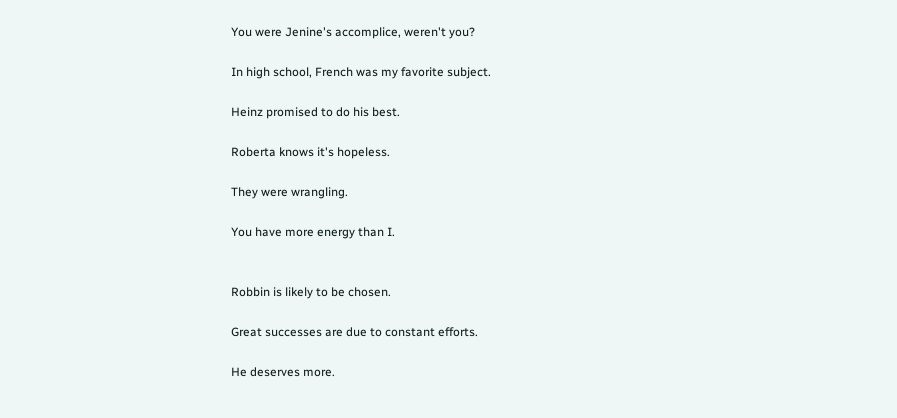You were Jenine's accomplice, weren't you?

In high school, French was my favorite subject.

Heinz promised to do his best.

Roberta knows it's hopeless.

They were wrangling.

You have more energy than I.


Robbin is likely to be chosen.

Great successes are due to constant efforts.

He deserves more.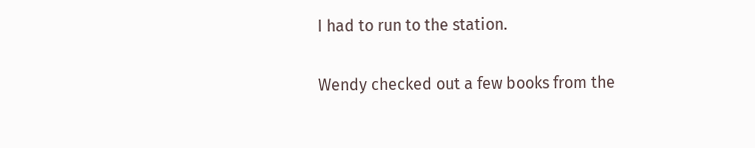I had to run to the station.

Wendy checked out a few books from the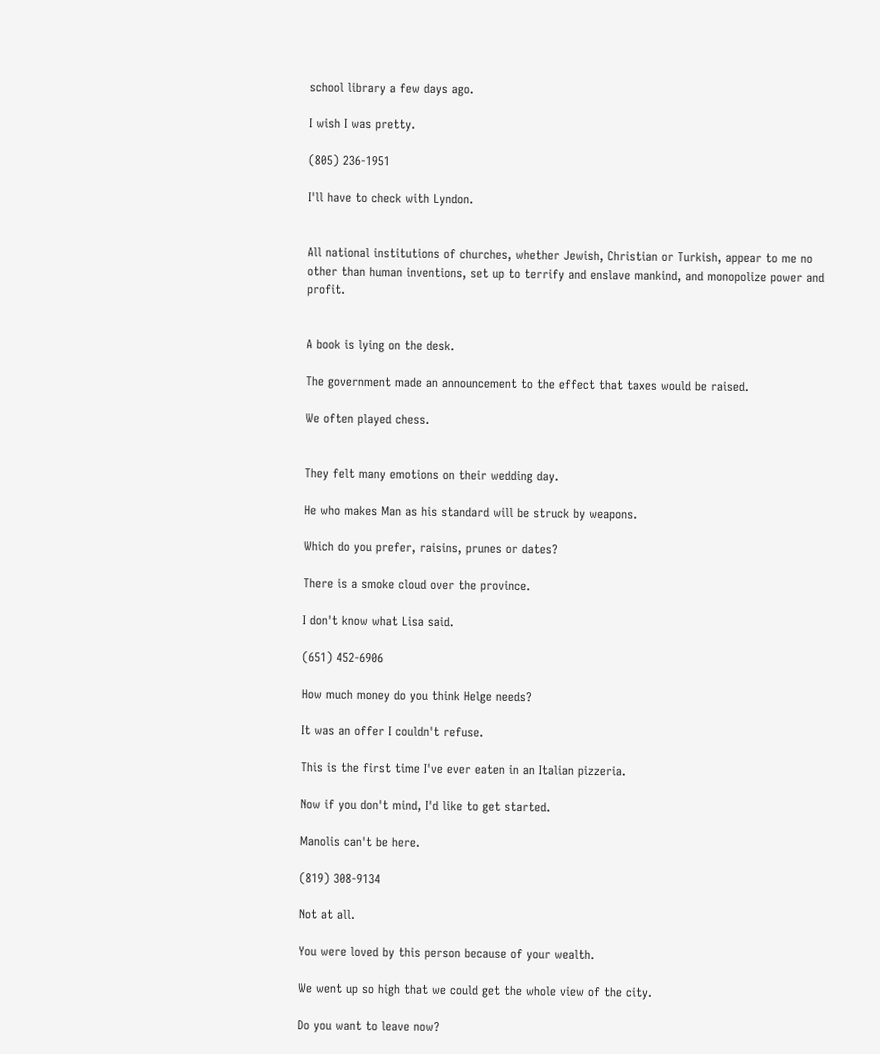school library a few days ago.

I wish I was pretty.

(805) 236-1951

I'll have to check with Lyndon.


All national institutions of churches, whether Jewish, Christian or Turkish, appear to me no other than human inventions, set up to terrify and enslave mankind, and monopolize power and profit.


A book is lying on the desk.

The government made an announcement to the effect that taxes would be raised.

We often played chess.


They felt many emotions on their wedding day.

He who makes Man as his standard will be struck by weapons.

Which do you prefer, raisins, prunes or dates?

There is a smoke cloud over the province.

I don't know what Lisa said.

(651) 452-6906

How much money do you think Helge needs?

It was an offer I couldn't refuse.

This is the first time I've ever eaten in an Italian pizzeria.

Now if you don't mind, I'd like to get started.

Manolis can't be here.

(819) 308-9134

Not at all.

You were loved by this person because of your wealth.

We went up so high that we could get the whole view of the city.

Do you want to leave now?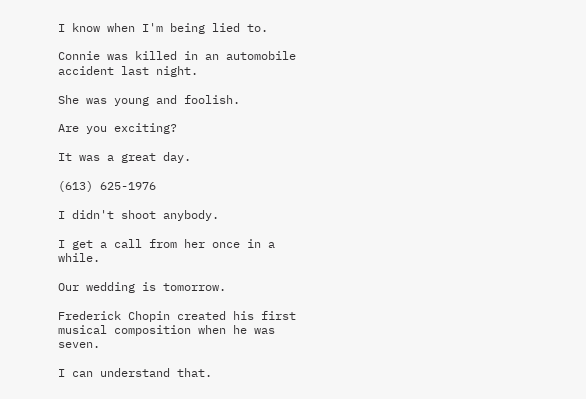I know when I'm being lied to.

Connie was killed in an automobile accident last night.

She was young and foolish.

Are you exciting?

It was a great day.

(613) 625-1976

I didn't shoot anybody.

I get a call from her once in a while.

Our wedding is tomorrow.

Frederick Chopin created his first musical composition when he was seven.

I can understand that.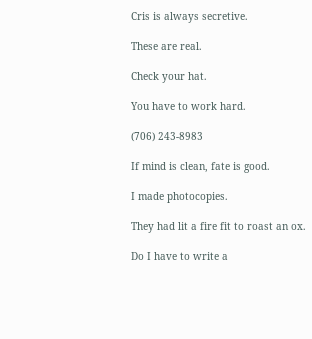Cris is always secretive.

These are real.

Check your hat.

You have to work hard.

(706) 243-8983

If mind is clean, fate is good.

I made photocopies.

They had lit a fire fit to roast an ox.

Do I have to write a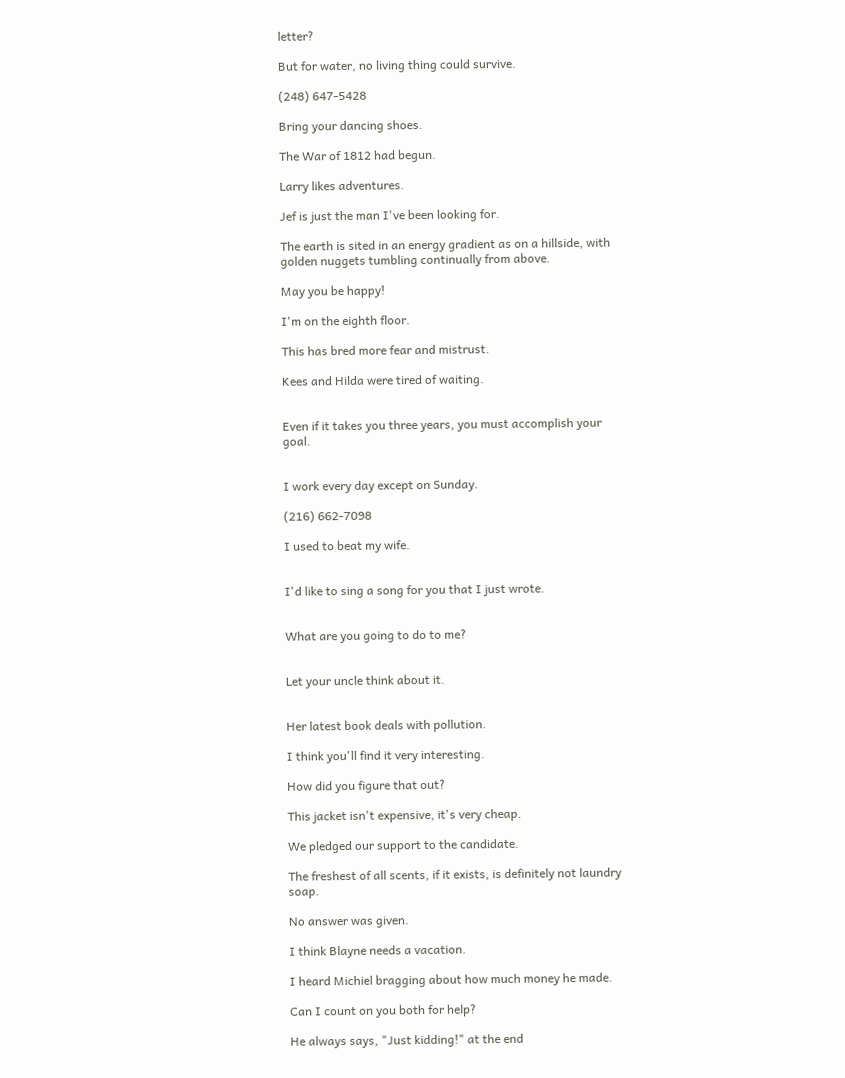letter?

But for water, no living thing could survive.

(248) 647-5428

Bring your dancing shoes.

The War of 1812 had begun.

Larry likes adventures.

Jef is just the man I've been looking for.

The earth is sited in an energy gradient as on a hillside, with golden nuggets tumbling continually from above.

May you be happy!

I'm on the eighth floor.

This has bred more fear and mistrust.

Kees and Hilda were tired of waiting.


Even if it takes you three years, you must accomplish your goal.


I work every day except on Sunday.

(216) 662-7098

I used to beat my wife.


I'd like to sing a song for you that I just wrote.


What are you going to do to me?


Let your uncle think about it.


Her latest book deals with pollution.

I think you'll find it very interesting.

How did you figure that out?

This jacket isn't expensive, it's very cheap.

We pledged our support to the candidate.

The freshest of all scents, if it exists, is definitely not laundry soap.

No answer was given.

I think Blayne needs a vacation.

I heard Michiel bragging about how much money he made.

Can I count on you both for help?

He always says, "Just kidding!" at the end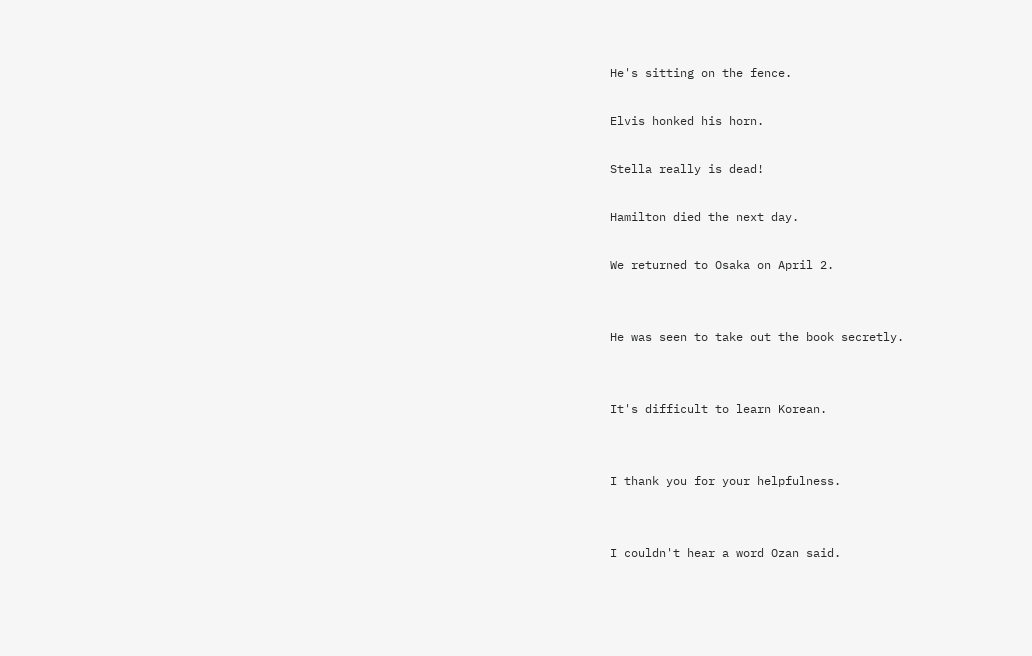He's sitting on the fence.

Elvis honked his horn.

Stella really is dead!

Hamilton died the next day.

We returned to Osaka on April 2.


He was seen to take out the book secretly.


It's difficult to learn Korean.


I thank you for your helpfulness.


I couldn't hear a word Ozan said.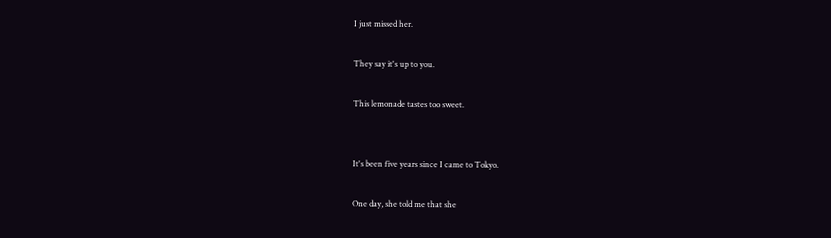I just missed her.

They say it's up to you.

This lemonade tastes too sweet.


It's been five years since I came to Tokyo.

One day, she told me that she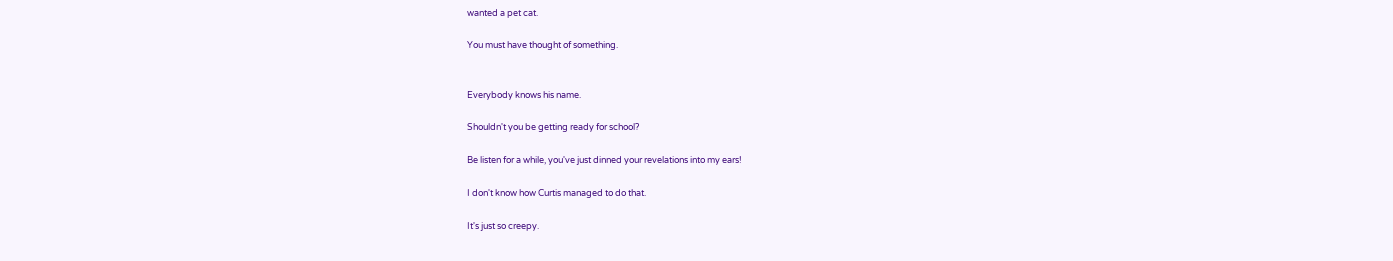wanted a pet cat.

You must have thought of something.


Everybody knows his name.

Shouldn't you be getting ready for school?

Be listen for a while, you've just dinned your revelations into my ears!

I don't know how Curtis managed to do that.

It's just so creepy.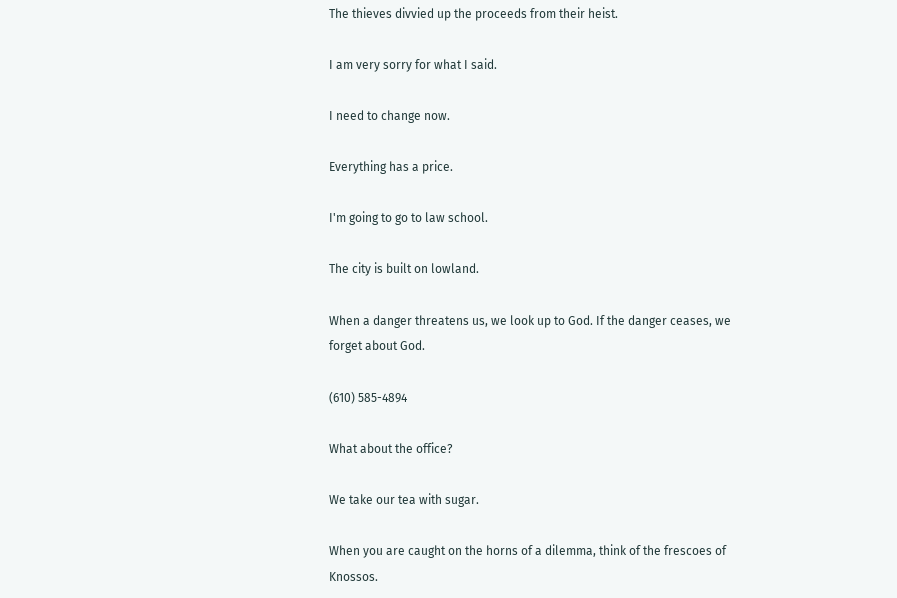The thieves divvied up the proceeds from their heist.

I am very sorry for what I said.

I need to change now.

Everything has a price.

I'm going to go to law school.

The city is built on lowland.

When a danger threatens us, we look up to God. If the danger ceases, we forget about God.

(610) 585-4894

What about the office?

We take our tea with sugar.

When you are caught on the horns of a dilemma, think of the frescoes of Knossos.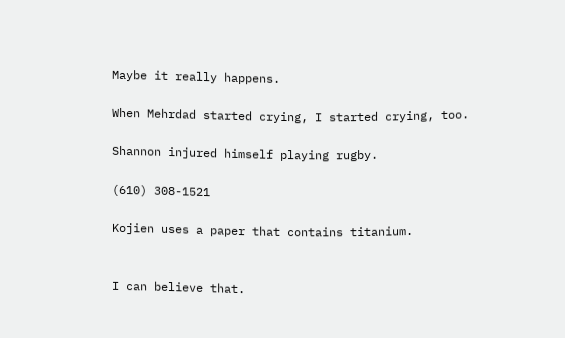Maybe it really happens.

When Mehrdad started crying, I started crying, too.

Shannon injured himself playing rugby.

(610) 308-1521

Kojien uses a paper that contains titanium.


I can believe that.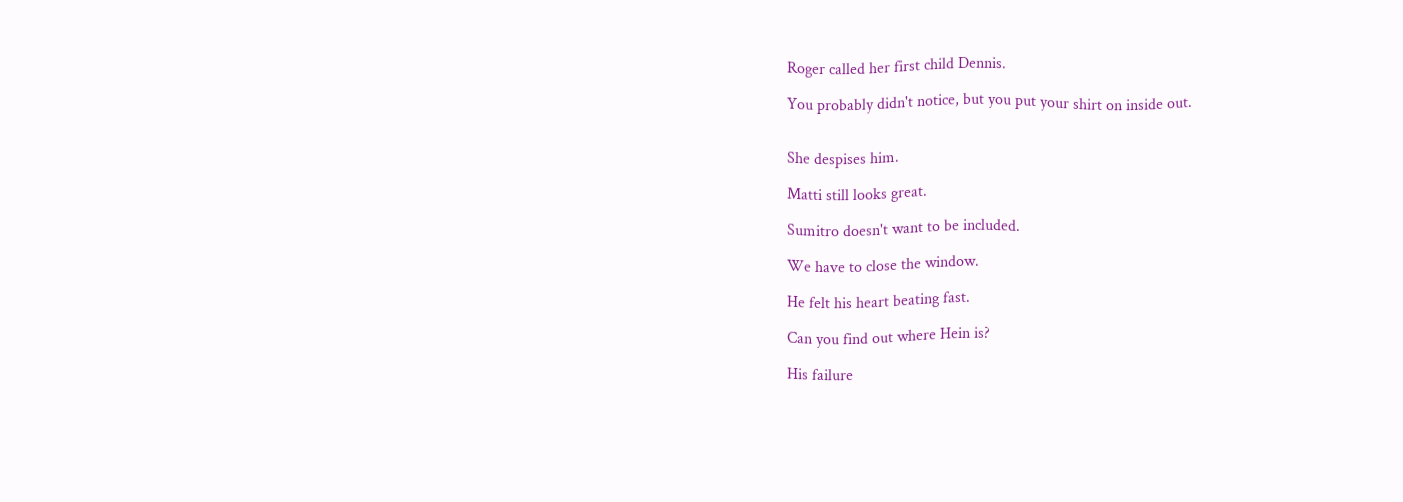Roger called her first child Dennis.

You probably didn't notice, but you put your shirt on inside out.


She despises him.

Matti still looks great.

Sumitro doesn't want to be included.

We have to close the window.

He felt his heart beating fast.

Can you find out where Hein is?

His failure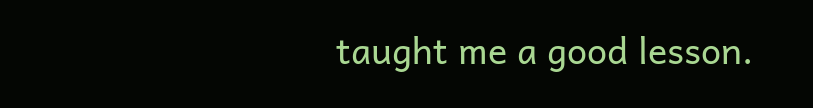taught me a good lesson.